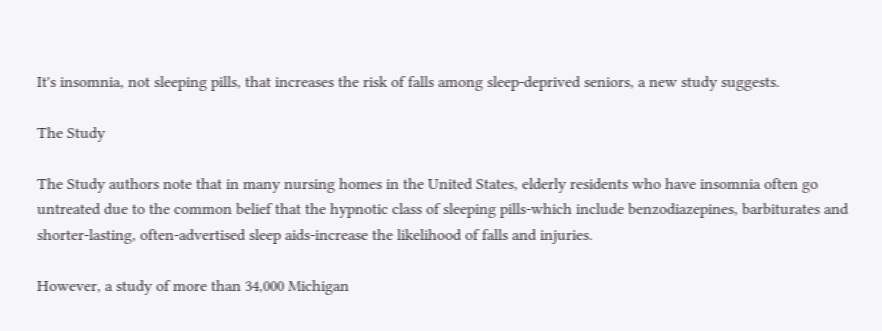It's insomnia, not sleeping pills, that increases the risk of falls among sleep-deprived seniors, a new study suggests.

The Study

The Study authors note that in many nursing homes in the United States, elderly residents who have insomnia often go untreated due to the common belief that the hypnotic class of sleeping pills-which include benzodiazepines, barbiturates and shorter-lasting, often-advertised sleep aids-increase the likelihood of falls and injuries.

However, a study of more than 34,000 Michigan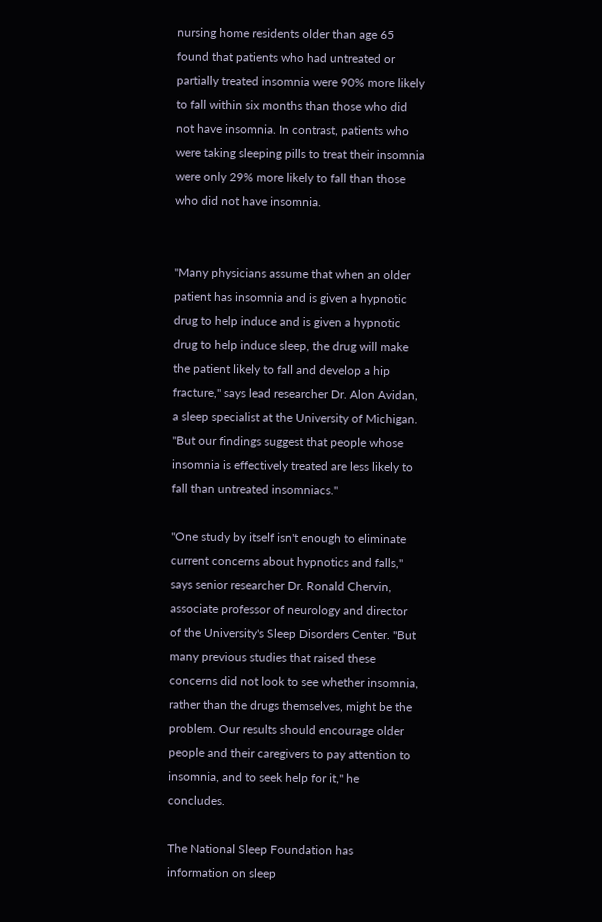nursing home residents older than age 65 found that patients who had untreated or partially treated insomnia were 90% more likely to fall within six months than those who did not have insomnia. In contrast, patients who were taking sleeping pills to treat their insomnia were only 29% more likely to fall than those who did not have insomnia.


"Many physicians assume that when an older patient has insomnia and is given a hypnotic drug to help induce and is given a hypnotic drug to help induce sleep, the drug will make the patient likely to fall and develop a hip fracture," says lead researcher Dr. Alon Avidan, a sleep specialist at the University of Michigan. "But our findings suggest that people whose insomnia is effectively treated are less likely to fall than untreated insomniacs."

"One study by itself isn't enough to eliminate current concerns about hypnotics and falls," says senior researcher Dr. Ronald Chervin, associate professor of neurology and director of the University's Sleep Disorders Center. "But many previous studies that raised these concerns did not look to see whether insomnia, rather than the drugs themselves, might be the problem. Our results should encourage older people and their caregivers to pay attention to insomnia, and to seek help for it," he concludes.

The National Sleep Foundation has information on sleep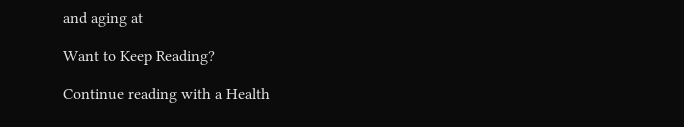and aging at

Want to Keep Reading?

Continue reading with a Health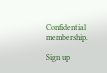Confidential membership.

Sign up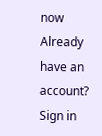now Already have an account? Sign in